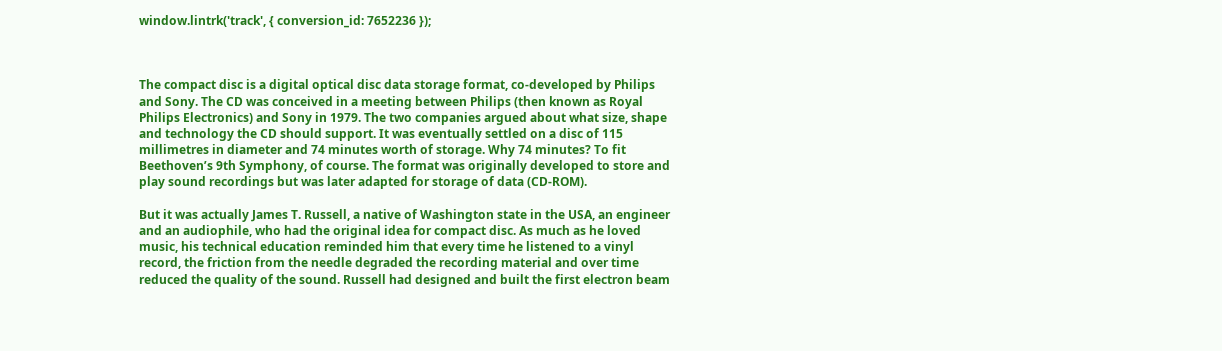window.lintrk('track', { conversion_id: 7652236 });



The compact disc is a digital optical disc data storage format, co-developed by Philips and Sony. The CD was conceived in a meeting between Philips (then known as Royal Philips Electronics) and Sony in 1979. The two companies argued about what size, shape and technology the CD should support. It was eventually settled on a disc of 115 millimetres in diameter and 74 minutes worth of storage. Why 74 minutes? To fit Beethoven’s 9th Symphony, of course. The format was originally developed to store and play sound recordings but was later adapted for storage of data (CD-ROM).

But it was actually James T. Russell, a native of Washington state in the USA, an engineer and an audiophile, who had the original idea for compact disc. As much as he loved music, his technical education reminded him that every time he listened to a vinyl record, the friction from the needle degraded the recording material and over time reduced the quality of the sound. Russell had designed and built the first electron beam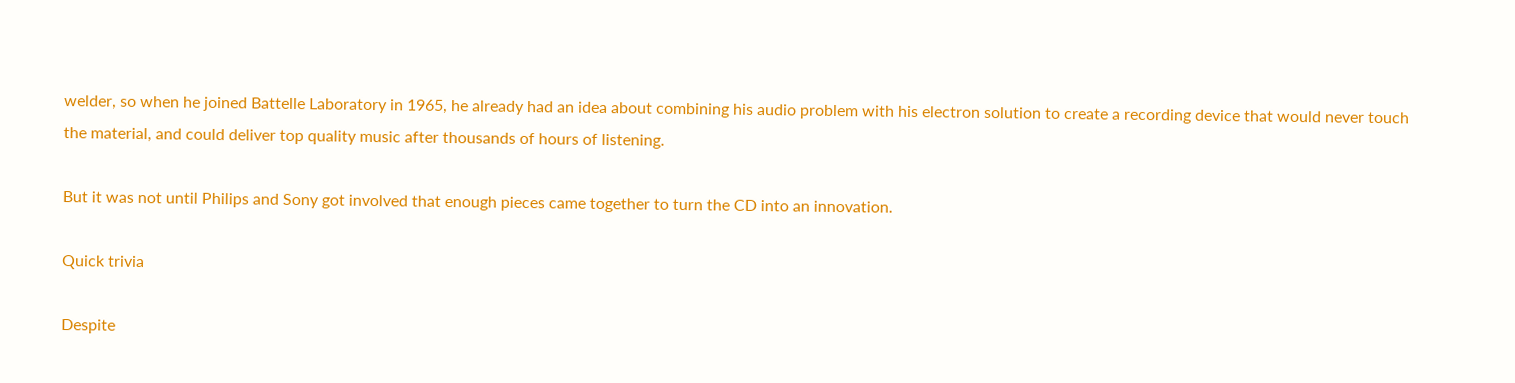welder, so when he joined Battelle Laboratory in 1965, he already had an idea about combining his audio problem with his electron solution to create a recording device that would never touch the material, and could deliver top quality music after thousands of hours of listening.

But it was not until Philips and Sony got involved that enough pieces came together to turn the CD into an innovation.

Quick trivia

Despite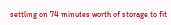settling on 74 minutes worth of storage to fit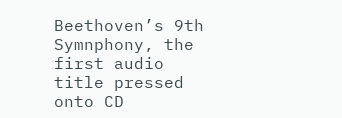Beethoven’s 9th Symnphony, the first audio title pressed onto CD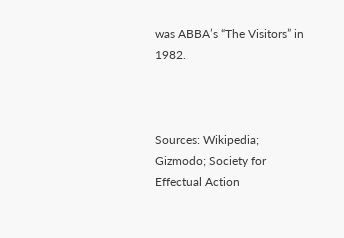was ABBA’s “The Visitors” in 1982.



Sources: Wikipedia; Gizmodo; Society for Effectual Action